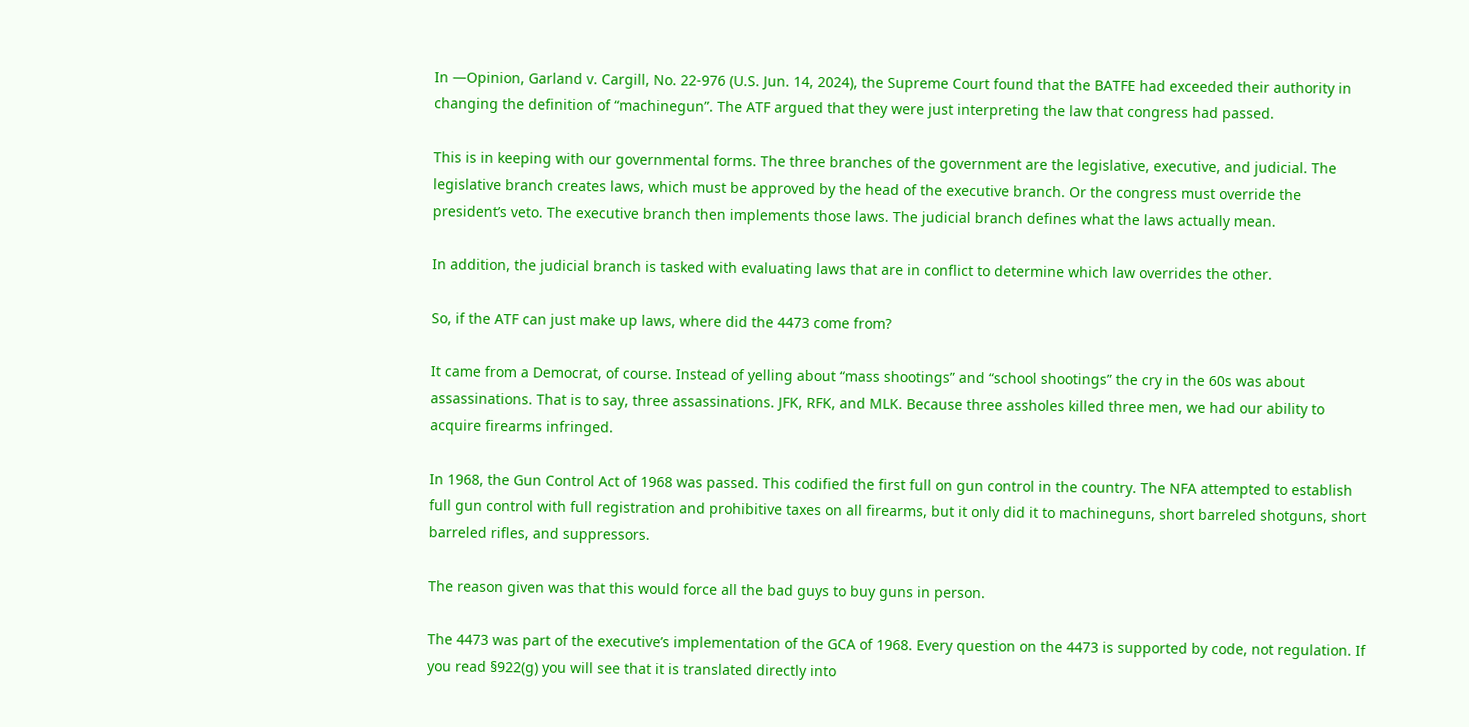In —Opinion, Garland v. Cargill, No. 22-976 (U.S. Jun. 14, 2024), the Supreme Court found that the BATFE had exceeded their authority in changing the definition of “machinegun”. The ATF argued that they were just interpreting the law that congress had passed.

This is in keeping with our governmental forms. The three branches of the government are the legislative, executive, and judicial. The legislative branch creates laws, which must be approved by the head of the executive branch. Or the congress must override the president’s veto. The executive branch then implements those laws. The judicial branch defines what the laws actually mean.

In addition, the judicial branch is tasked with evaluating laws that are in conflict to determine which law overrides the other.

So, if the ATF can just make up laws, where did the 4473 come from?

It came from a Democrat, of course. Instead of yelling about “mass shootings” and “school shootings” the cry in the 60s was about assassinations. That is to say, three assassinations. JFK, RFK, and MLK. Because three assholes killed three men, we had our ability to acquire firearms infringed.

In 1968, the Gun Control Act of 1968 was passed. This codified the first full on gun control in the country. The NFA attempted to establish full gun control with full registration and prohibitive taxes on all firearms, but it only did it to machineguns, short barreled shotguns, short barreled rifles, and suppressors.

The reason given was that this would force all the bad guys to buy guns in person.

The 4473 was part of the executive’s implementation of the GCA of 1968. Every question on the 4473 is supported by code, not regulation. If you read §922(g) you will see that it is translated directly into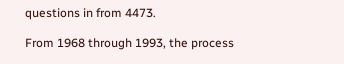questions in from 4473.

From 1968 through 1993, the process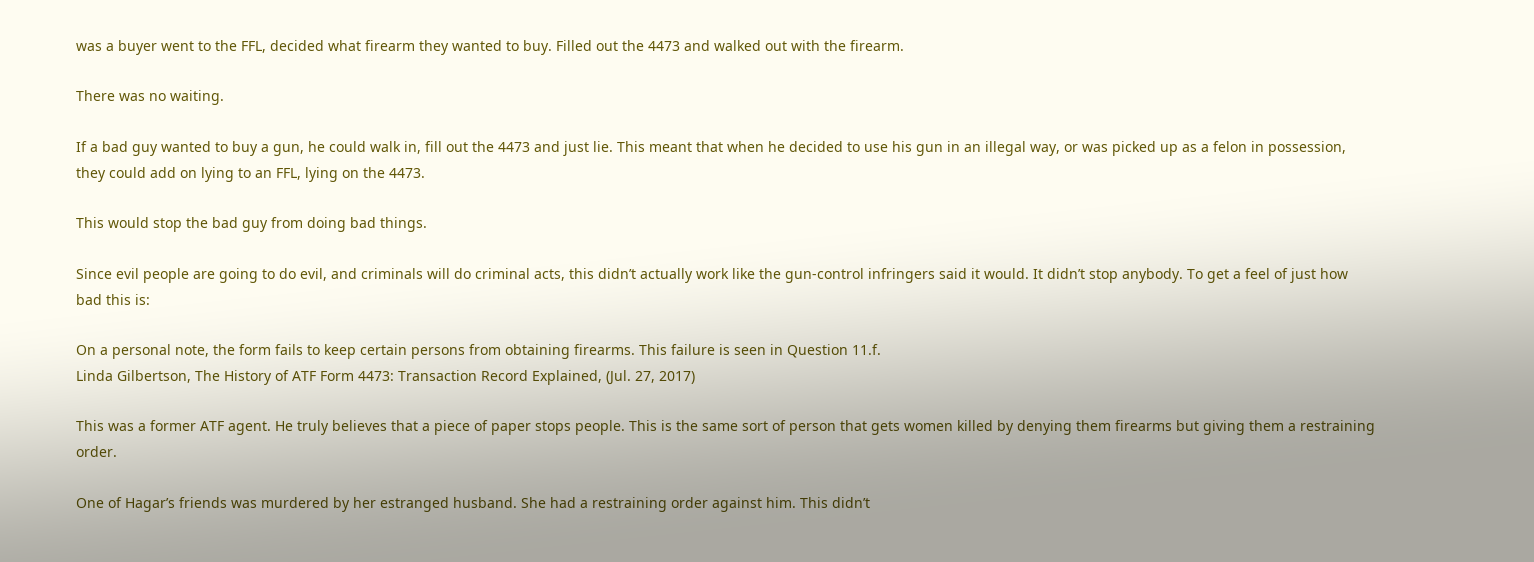was a buyer went to the FFL, decided what firearm they wanted to buy. Filled out the 4473 and walked out with the firearm.

There was no waiting.

If a bad guy wanted to buy a gun, he could walk in, fill out the 4473 and just lie. This meant that when he decided to use his gun in an illegal way, or was picked up as a felon in possession, they could add on lying to an FFL, lying on the 4473.

This would stop the bad guy from doing bad things.

Since evil people are going to do evil, and criminals will do criminal acts, this didn’t actually work like the gun-control infringers said it would. It didn’t stop anybody. To get a feel of just how bad this is:

On a personal note, the form fails to keep certain persons from obtaining firearms. This failure is seen in Question 11.f.
Linda Gilbertson, The History of ATF Form 4473: Transaction Record Explained, (Jul. 27, 2017)

This was a former ATF agent. He truly believes that a piece of paper stops people. This is the same sort of person that gets women killed by denying them firearms but giving them a restraining order.

One of Hagar’s friends was murdered by her estranged husband. She had a restraining order against him. This didn’t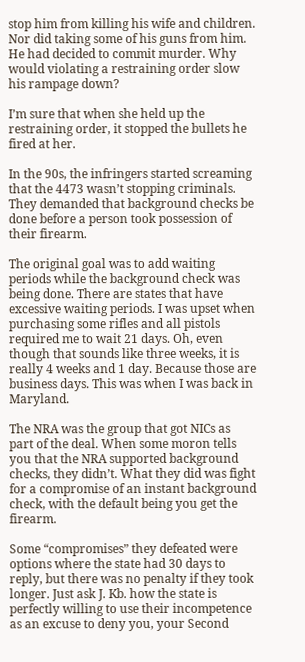stop him from killing his wife and children. Nor did taking some of his guns from him. He had decided to commit murder. Why would violating a restraining order slow his rampage down?

I’m sure that when she held up the restraining order, it stopped the bullets he fired at her.

In the 90s, the infringers started screaming that the 4473 wasn’t stopping criminals. They demanded that background checks be done before a person took possession of their firearm.

The original goal was to add waiting periods while the background check was being done. There are states that have excessive waiting periods. I was upset when purchasing some rifles and all pistols required me to wait 21 days. Oh, even though that sounds like three weeks, it is really 4 weeks and 1 day. Because those are business days. This was when I was back in Maryland.

The NRA was the group that got NICs as part of the deal. When some moron tells you that the NRA supported background checks, they didn’t. What they did was fight for a compromise of an instant background check, with the default being you get the firearm.

Some “compromises” they defeated were options where the state had 30 days to reply, but there was no penalty if they took longer. Just ask J. Kb. how the state is perfectly willing to use their incompetence as an excuse to deny you, your Second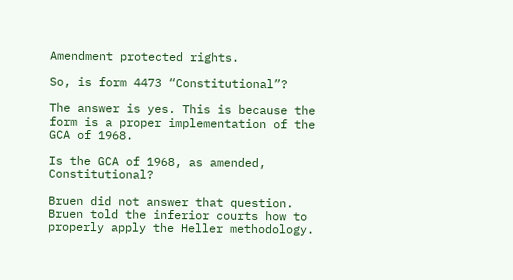Amendment protected rights.

So, is form 4473 “Constitutional”?

The answer is yes. This is because the form is a proper implementation of the GCA of 1968.

Is the GCA of 1968, as amended, Constitutional?

Bruen did not answer that question. Bruen told the inferior courts how to properly apply the Heller methodology.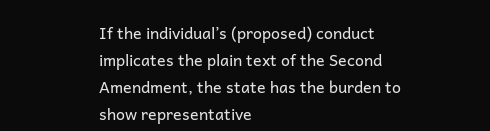If the individual’s (proposed) conduct implicates the plain text of the Second Amendment, the state has the burden to show representative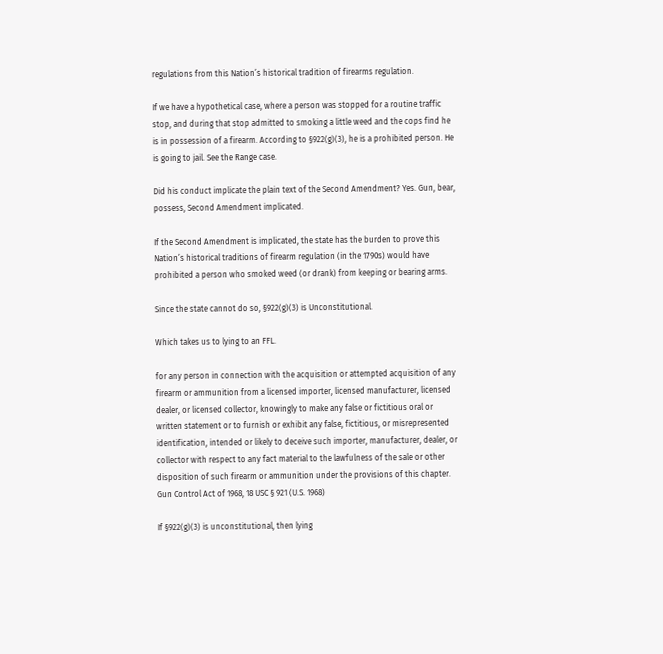regulations from this Nation’s historical tradition of firearms regulation.

If we have a hypothetical case, where a person was stopped for a routine traffic stop, and during that stop admitted to smoking a little weed and the cops find he is in possession of a firearm. According to §922(g)(3), he is a prohibited person. He is going to jail. See the Range case.

Did his conduct implicate the plain text of the Second Amendment? Yes. Gun, bear, possess, Second Amendment implicated.

If the Second Amendment is implicated, the state has the burden to prove this Nation’s historical traditions of firearm regulation (in the 1790s) would have prohibited a person who smoked weed (or drank) from keeping or bearing arms.

Since the state cannot do so, §922(g)(3) is Unconstitutional.

Which takes us to lying to an FFL.

for any person in connection with the acquisition or attempted acquisition of any firearm or ammunition from a licensed importer, licensed manufacturer, licensed dealer, or licensed collector, knowingly to make any false or fictitious oral or written statement or to furnish or exhibit any false, fictitious, or misrepresented identification, intended or likely to deceive such importer, manufacturer, dealer, or collector with respect to any fact material to the lawfulness of the sale or other disposition of such firearm or ammunition under the provisions of this chapter.
Gun Control Act of 1968, 18 USC § 921 (U.S. 1968)

If §922(g)(3) is unconstitutional, then lying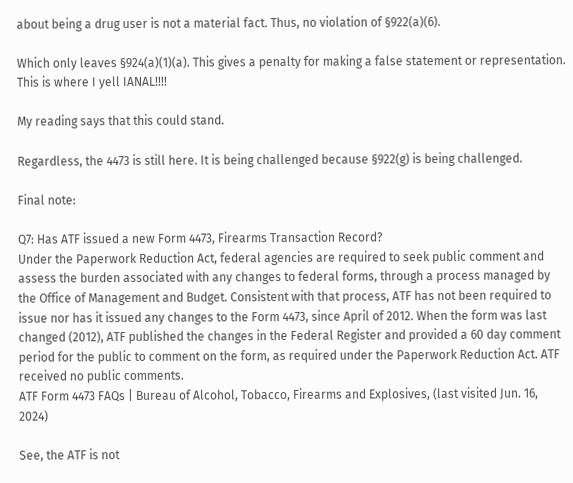about being a drug user is not a material fact. Thus, no violation of §922(a)(6).

Which only leaves §924(a)(1)(a). This gives a penalty for making a false statement or representation. This is where I yell IANAL!!!!

My reading says that this could stand.

Regardless, the 4473 is still here. It is being challenged because §922(g) is being challenged.

Final note:

Q7: Has ATF issued a new Form 4473, Firearms Transaction Record?
Under the Paperwork Reduction Act, federal agencies are required to seek public comment and assess the burden associated with any changes to federal forms, through a process managed by the Office of Management and Budget. Consistent with that process, ATF has not been required to issue nor has it issued any changes to the Form 4473, since April of 2012. When the form was last changed (2012), ATF published the changes in the Federal Register and provided a 60 day comment period for the public to comment on the form, as required under the Paperwork Reduction Act. ATF received no public comments.
ATF Form 4473 FAQs | Bureau of Alcohol, Tobacco, Firearms and Explosives, (last visited Jun. 16, 2024)

See, the ATF is not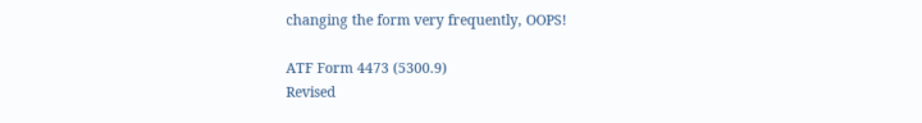changing the form very frequently, OOPS!

ATF Form 4473 (5300.9)
Revised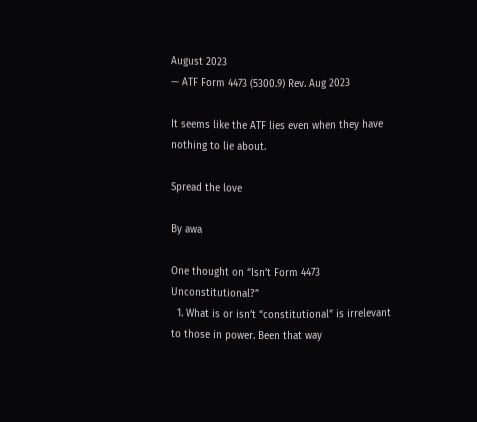August 2023
— ATF Form 4473 (5300.9) Rev. Aug 2023

It seems like the ATF lies even when they have nothing to lie about.

Spread the love

By awa

One thought on “Isn’t Form 4473 Unconstitutional?”
  1. What is or isn’t “constitutional” is irrelevant to those in power. Been that way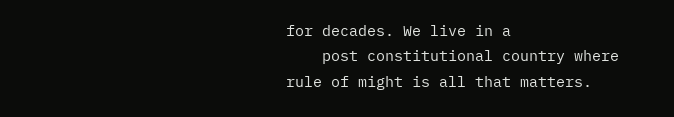for decades. We live in a
    post constitutional country where rule of might is all that matters.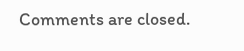Comments are closed.